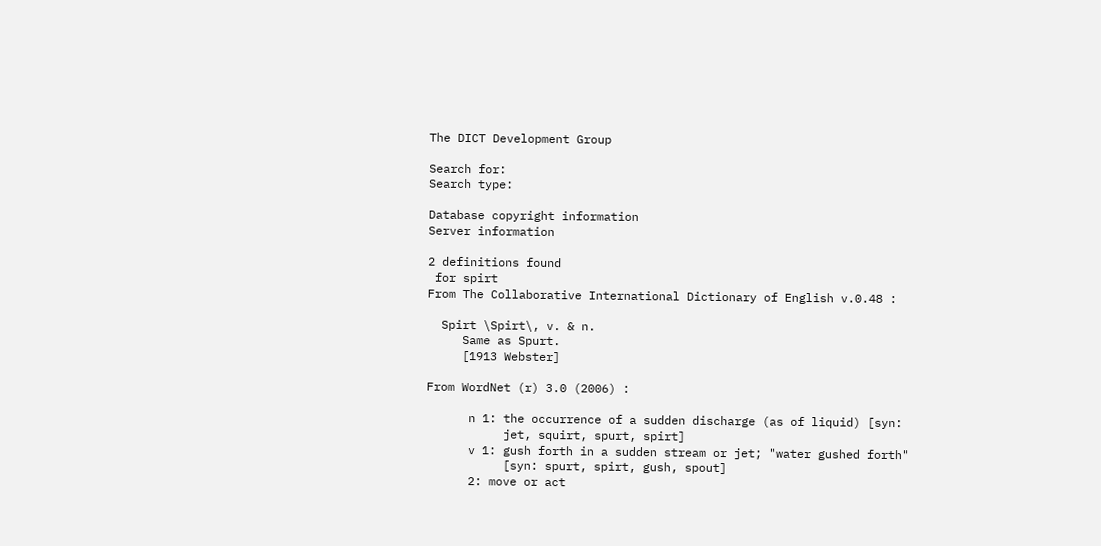The DICT Development Group

Search for:
Search type:

Database copyright information
Server information

2 definitions found
 for spirt
From The Collaborative International Dictionary of English v.0.48 :

  Spirt \Spirt\, v. & n.
     Same as Spurt.
     [1913 Webster]

From WordNet (r) 3.0 (2006) :

      n 1: the occurrence of a sudden discharge (as of liquid) [syn:
           jet, squirt, spurt, spirt]
      v 1: gush forth in a sudden stream or jet; "water gushed forth"
           [syn: spurt, spirt, gush, spout]
      2: move or act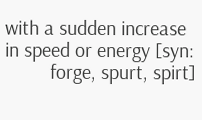with a sudden increase in speed or energy [syn:
         forge, spurt, spirt]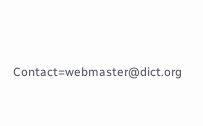Contact=webmaster@dict.org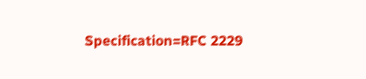Specification=RFC 2229